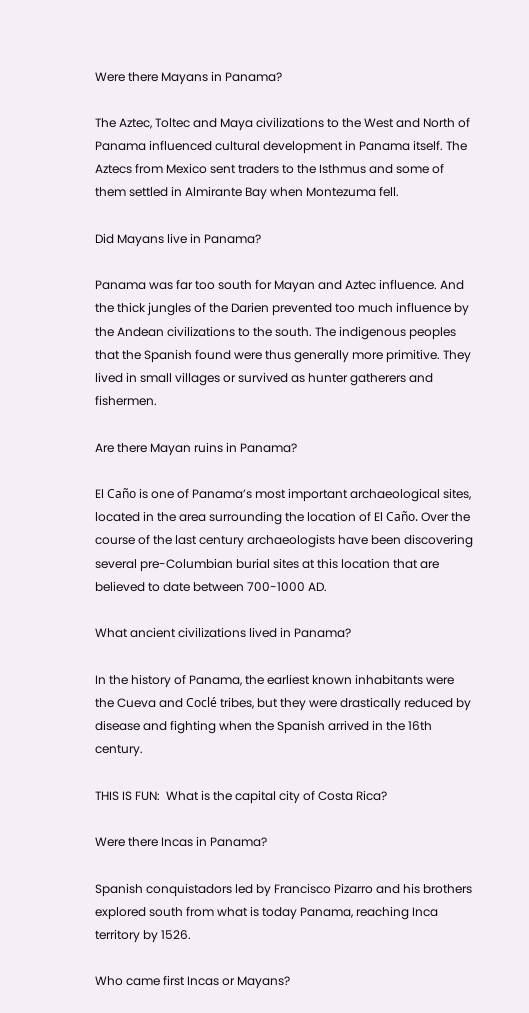Were there Mayans in Panama?

The Aztec, Toltec and Maya civilizations to the West and North of Panama influenced cultural development in Panama itself. The Aztecs from Mexico sent traders to the Isthmus and some of them settled in Almirante Bay when Montezuma fell.

Did Mayans live in Panama?

Panama was far too south for Mayan and Aztec influence. And the thick jungles of the Darien prevented too much influence by the Andean civilizations to the south. The indigenous peoples that the Spanish found were thus generally more primitive. They lived in small villages or survived as hunter gatherers and fishermen.

Are there Mayan ruins in Panama?

El Caño is one of Panama’s most important archaeological sites, located in the area surrounding the location of El Caño. Over the course of the last century archaeologists have been discovering several pre-Columbian burial sites at this location that are believed to date between 700-1000 AD.

What ancient civilizations lived in Panama?

In the history of Panama, the earliest known inhabitants were the Cueva and Coclé tribes, but they were drastically reduced by disease and fighting when the Spanish arrived in the 16th century.

THIS IS FUN:  What is the capital city of Costa Rica?

Were there Incas in Panama?

Spanish conquistadors led by Francisco Pizarro and his brothers explored south from what is today Panama, reaching Inca territory by 1526.

Who came first Incas or Mayans?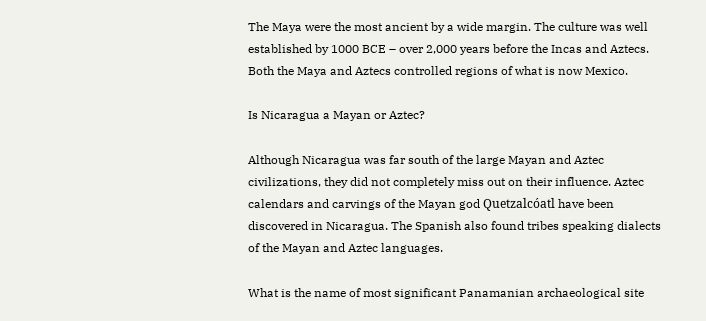The Maya were the most ancient by a wide margin. The culture was well established by 1000 BCE – over 2,000 years before the Incas and Aztecs. Both the Maya and Aztecs controlled regions of what is now Mexico.

Is Nicaragua a Mayan or Aztec?

Although Nicaragua was far south of the large Mayan and Aztec civilizations, they did not completely miss out on their influence. Aztec calendars and carvings of the Mayan god Quetzalcóatl have been discovered in Nicaragua. The Spanish also found tribes speaking dialects of the Mayan and Aztec languages.

What is the name of most significant Panamanian archaeological site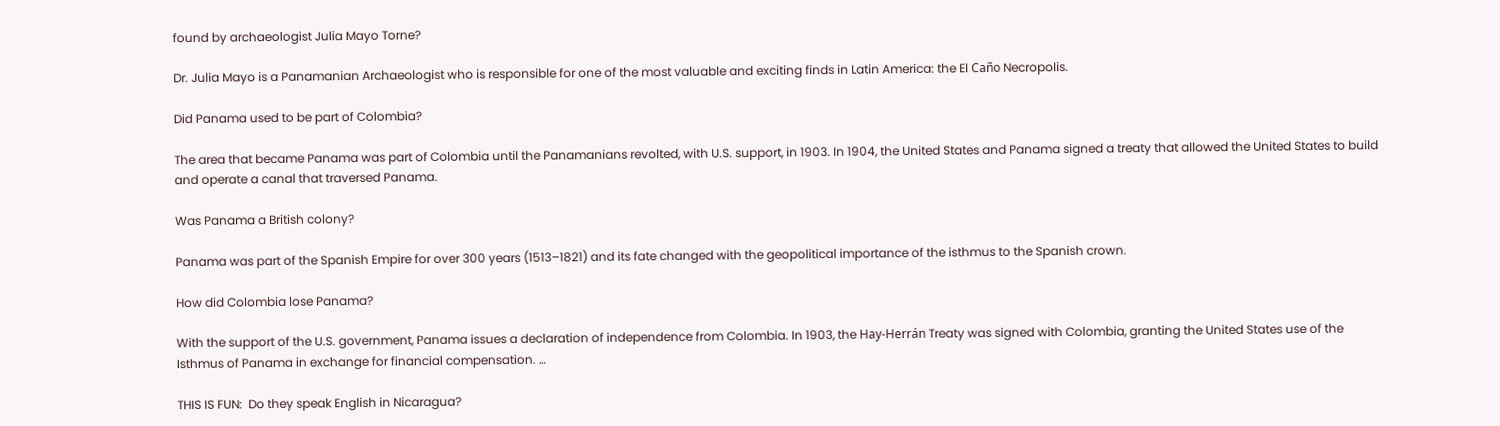found by archaeologist Julia Mayo Torne?

Dr. Julia Mayo is a Panamanian Archaeologist who is responsible for one of the most valuable and exciting finds in Latin America: the El Caño Necropolis.

Did Panama used to be part of Colombia?

The area that became Panama was part of Colombia until the Panamanians revolted, with U.S. support, in 1903. In 1904, the United States and Panama signed a treaty that allowed the United States to build and operate a canal that traversed Panama.

Was Panama a British colony?

Panama was part of the Spanish Empire for over 300 years (1513–1821) and its fate changed with the geopolitical importance of the isthmus to the Spanish crown.

How did Colombia lose Panama?

With the support of the U.S. government, Panama issues a declaration of independence from Colombia. In 1903, the Hay-Herrán Treaty was signed with Colombia, granting the United States use of the Isthmus of Panama in exchange for financial compensation. …

THIS IS FUN:  Do they speak English in Nicaragua?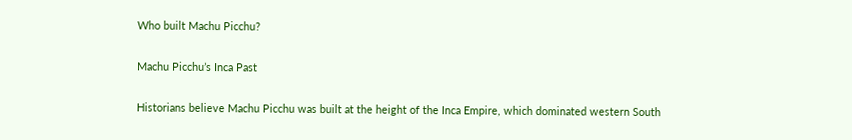Who built Machu Picchu?

Machu Picchu’s Inca Past

Historians believe Machu Picchu was built at the height of the Inca Empire, which dominated western South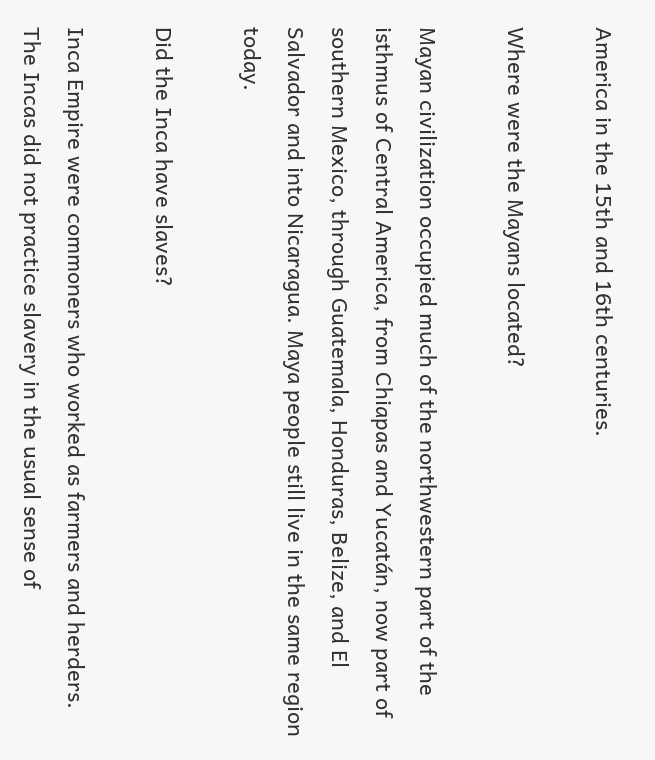America in the 15th and 16th centuries.

Where were the Mayans located?

Mayan civilization occupied much of the northwestern part of the isthmus of Central America, from Chiapas and Yucatán, now part of southern Mexico, through Guatemala, Honduras, Belize, and El Salvador and into Nicaragua. Maya people still live in the same region today.

Did the Inca have slaves?

Inca Empire were commoners who worked as farmers and herders. The Incas did not practice slavery in the usual sense of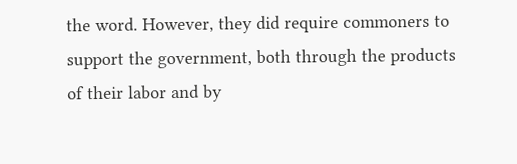the word. However, they did require commoners to support the government, both through the products of their labor and by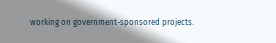working on government-sponsored projects.